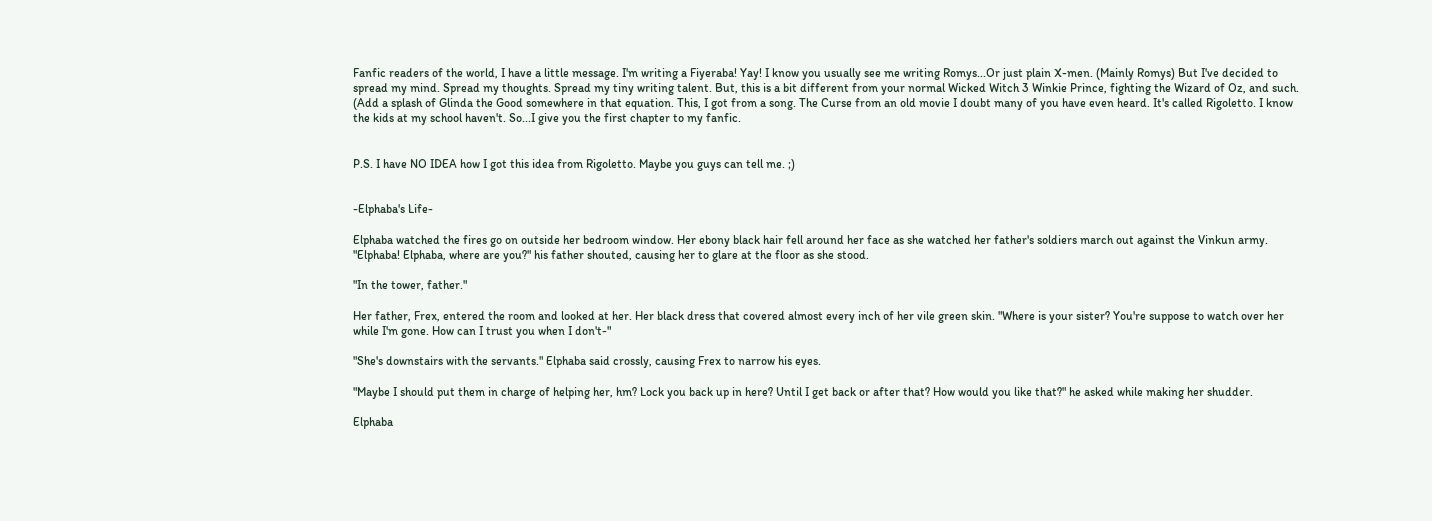Fanfic readers of the world, I have a little message. I'm writing a Fiyeraba! Yay! I know you usually see me writing Romys...Or just plain X-men. (Mainly Romys) But I've decided to spread my mind. Spread my thoughts. Spread my tiny writing talent. But, this is a bit different from your normal Wicked Witch 3 Winkie Prince, fighting the Wizard of Oz, and such. (Add a splash of Glinda the Good somewhere in that equation. This, I got from a song. The Curse from an old movie I doubt many of you have even heard. It's called Rigoletto. I know the kids at my school haven't. So...I give you the first chapter to my fanfic.


P.S. I have NO IDEA how I got this idea from Rigoletto. Maybe you guys can tell me. ;)


-Elphaba's Life-

Elphaba watched the fires go on outside her bedroom window. Her ebony black hair fell around her face as she watched her father's soldiers march out against the Vinkun army. "Elphaba! Elphaba, where are you?" his father shouted, causing her to glare at the floor as she stood.

"In the tower, father."

Her father, Frex, entered the room and looked at her. Her black dress that covered almost every inch of her vile green skin. "Where is your sister? You're suppose to watch over her while I'm gone. How can I trust you when I don't-"

"She's downstairs with the servants." Elphaba said crossly, causing Frex to narrow his eyes.

"Maybe I should put them in charge of helping her, hm? Lock you back up in here? Until I get back or after that? How would you like that?" he asked while making her shudder.

Elphaba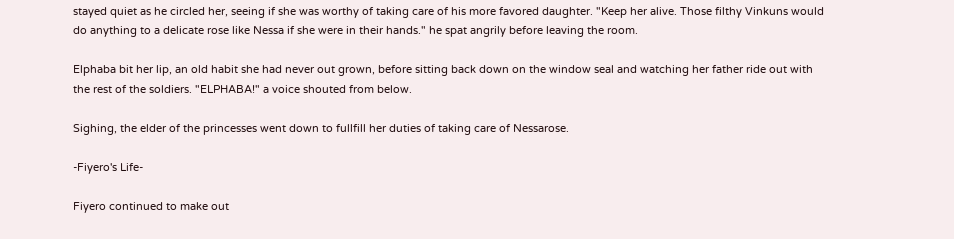stayed quiet as he circled her, seeing if she was worthy of taking care of his more favored daughter. "Keep her alive. Those filthy Vinkuns would do anything to a delicate rose like Nessa if she were in their hands." he spat angrily before leaving the room.

Elphaba bit her lip, an old habit she had never out grown, before sitting back down on the window seal and watching her father ride out with the rest of the soldiers. "ELPHABA!" a voice shouted from below.

Sighing, the elder of the princesses went down to fullfill her duties of taking care of Nessarose.

-Fiyero's Life-

Fiyero continued to make out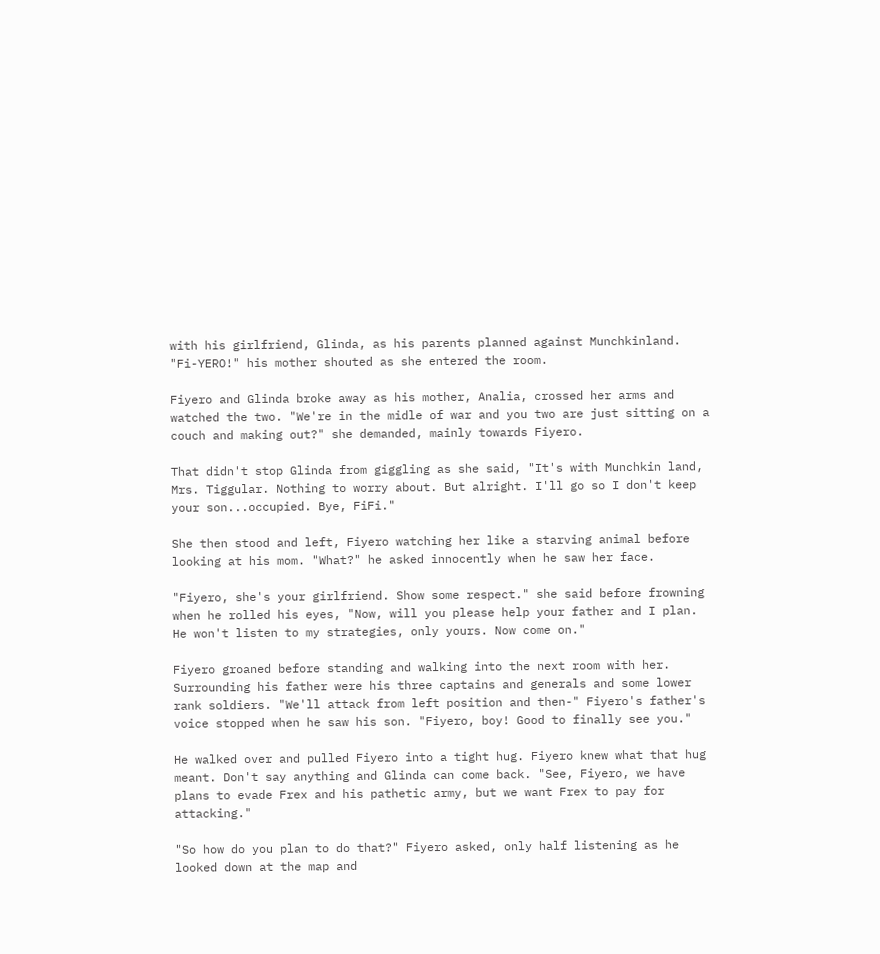with his girlfriend, Glinda, as his parents planned against Munchkinland. "Fi-YERO!" his mother shouted as she entered the room.

Fiyero and Glinda broke away as his mother, Analia, crossed her arms and watched the two. "We're in the midle of war and you two are just sitting on a couch and making out?" she demanded, mainly towards Fiyero.

That didn't stop Glinda from giggling as she said, "It's with Munchkin land, Mrs. Tiggular. Nothing to worry about. But alright. I'll go so I don't keep your son...occupied. Bye, FiFi."

She then stood and left, Fiyero watching her like a starving animal before looking at his mom. "What?" he asked innocently when he saw her face.

"Fiyero, she's your girlfriend. Show some respect." she said before frowning when he rolled his eyes, "Now, will you please help your father and I plan. He won't listen to my strategies, only yours. Now come on."

Fiyero groaned before standing and walking into the next room with her. Surrounding his father were his three captains and generals and some lower rank soldiers. "We'll attack from left position and then-" Fiyero's father's voice stopped when he saw his son. "Fiyero, boy! Good to finally see you."

He walked over and pulled Fiyero into a tight hug. Fiyero knew what that hug meant. Don't say anything and Glinda can come back. "See, Fiyero, we have plans to evade Frex and his pathetic army, but we want Frex to pay for attacking."

"So how do you plan to do that?" Fiyero asked, only half listening as he looked down at the map and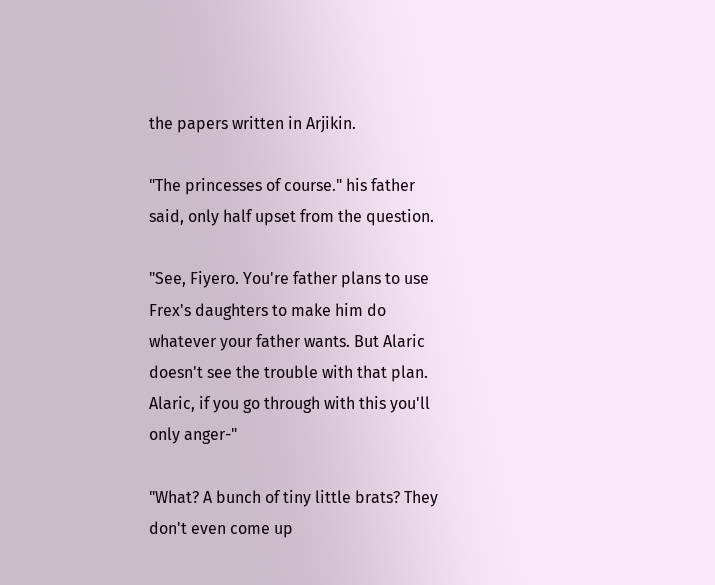the papers written in Arjikin.

"The princesses of course." his father said, only half upset from the question.

"See, Fiyero. You're father plans to use Frex's daughters to make him do whatever your father wants. But Alaric doesn't see the trouble with that plan. Alaric, if you go through with this you'll only anger-"

"What? A bunch of tiny little brats? They don't even come up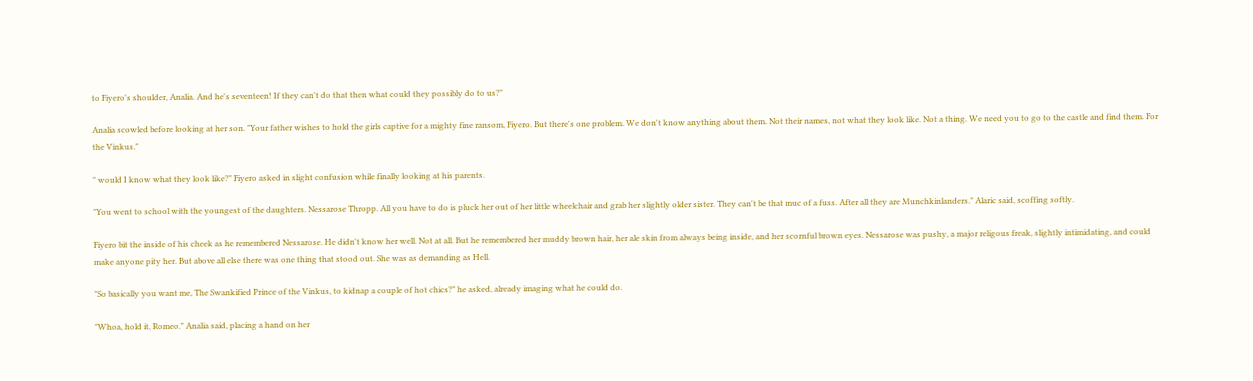to Fiyero's shoulder, Analia. And he's seventeen! If they can't do that then what could they possibly do to us?"

Analia scowled before looking at her son. "Your father wishes to hold the girls captive for a mighty fine ransom, Fiyero. But there's one problem. We don't know anything about them. Not their names, not what they look like. Not a thing. We need you to go to the castle and find them. For the Vinkus."

" would I know what they look like?" Fiyero asked in slight confusion while finally looking at his parents.

"You went to school with the youngest of the daughters. Nessarose Thropp. All you have to do is pluck her out of her little wheelchair and grab her slightly older sister. They can't be that muc of a fuss. After all they are Munchkinlanders." Alaric said, scoffing softly.

Fiyero bit the inside of his cheek as he remembered Nessarose. He didn't know her well. Not at all. But he remembered her muddy brown hair, her ale skin from always being inside, and her scornful brown eyes. Nessarose was pushy, a major religous freak, slightly intimidating, and could make anyone pity her. But above all else there was one thing that stood out. She was as demanding as Hell.

"So basically you want me, The Swankified Prince of the Vinkus, to kidnap a couple of hot chics?" he asked, already imaging what he could do.

"Whoa, hold it, Romeo." Analia said, placing a hand on her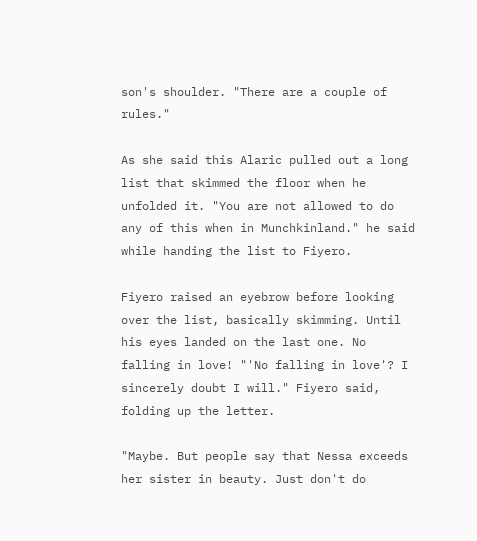son's shoulder. "There are a couple of rules."

As she said this Alaric pulled out a long list that skimmed the floor when he unfolded it. "You are not allowed to do any of this when in Munchkinland." he said while handing the list to Fiyero.

Fiyero raised an eyebrow before looking over the list, basically skimming. Until his eyes landed on the last one. No falling in love! "'No falling in love'? I sincerely doubt I will." Fiyero said, folding up the letter.

"Maybe. But people say that Nessa exceeds her sister in beauty. Just don't do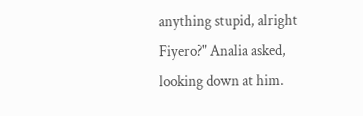anything stupid, alright Fiyero?" Analia asked, looking down at him.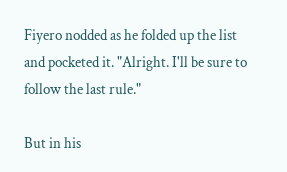Fiyero nodded as he folded up the list and pocketed it. "Alright. I'll be sure to follow the last rule."

But in his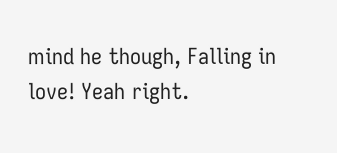mind he though, Falling in love! Yeah right.